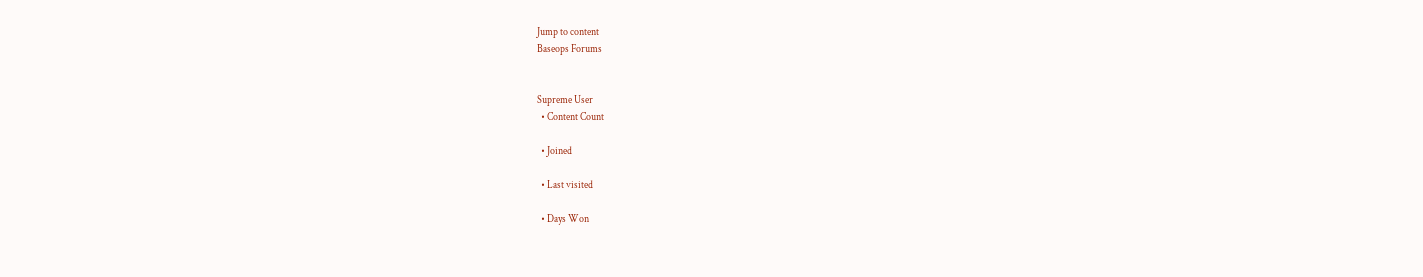Jump to content
Baseops Forums


Supreme User
  • Content Count

  • Joined

  • Last visited

  • Days Won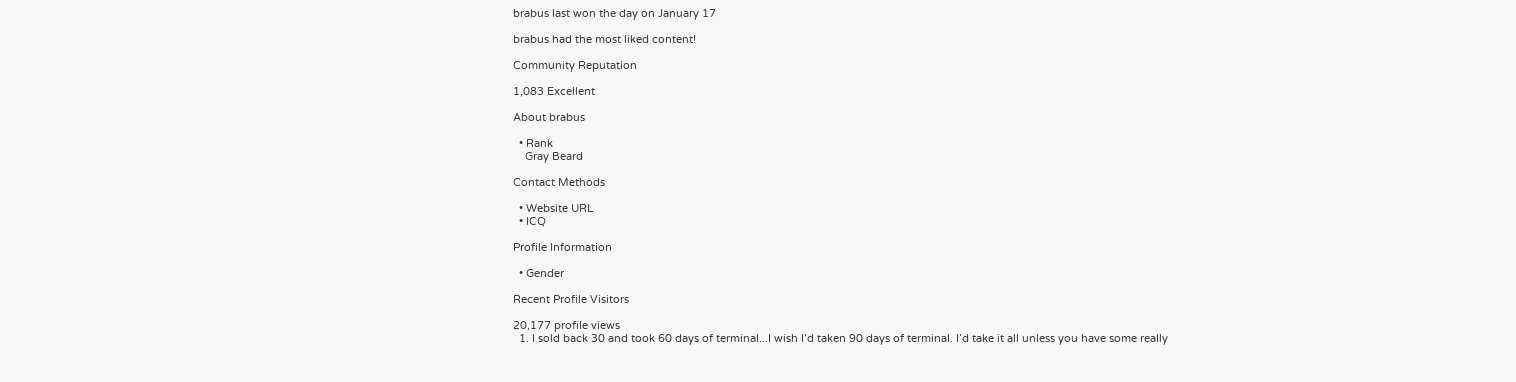brabus last won the day on January 17

brabus had the most liked content!

Community Reputation

1,083 Excellent

About brabus

  • Rank
    Gray Beard

Contact Methods

  • Website URL
  • ICQ

Profile Information

  • Gender

Recent Profile Visitors

20,177 profile views
  1. I sold back 30 and took 60 days of terminal...I wish I’d taken 90 days of terminal. I’d take it all unless you have some really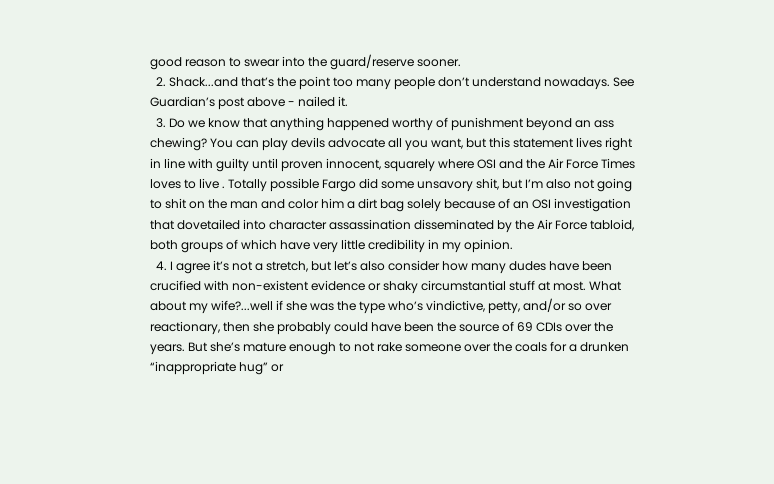good reason to swear into the guard/reserve sooner.
  2. Shack...and that’s the point too many people don’t understand nowadays. See Guardian’s post above - nailed it.
  3. Do we know that anything happened worthy of punishment beyond an ass chewing? You can play devils advocate all you want, but this statement lives right in line with guilty until proven innocent, squarely where OSI and the Air Force Times loves to live . Totally possible Fargo did some unsavory shit, but I’m also not going to shit on the man and color him a dirt bag solely because of an OSI investigation that dovetailed into character assassination disseminated by the Air Force tabloid, both groups of which have very little credibility in my opinion.
  4. I agree it’s not a stretch, but let’s also consider how many dudes have been crucified with non-existent evidence or shaky circumstantial stuff at most. What about my wife?...well if she was the type who’s vindictive, petty, and/or so over reactionary, then she probably could have been the source of 69 CDIs over the years. But she’s mature enough to not rake someone over the coals for a drunken “inappropriate hug” or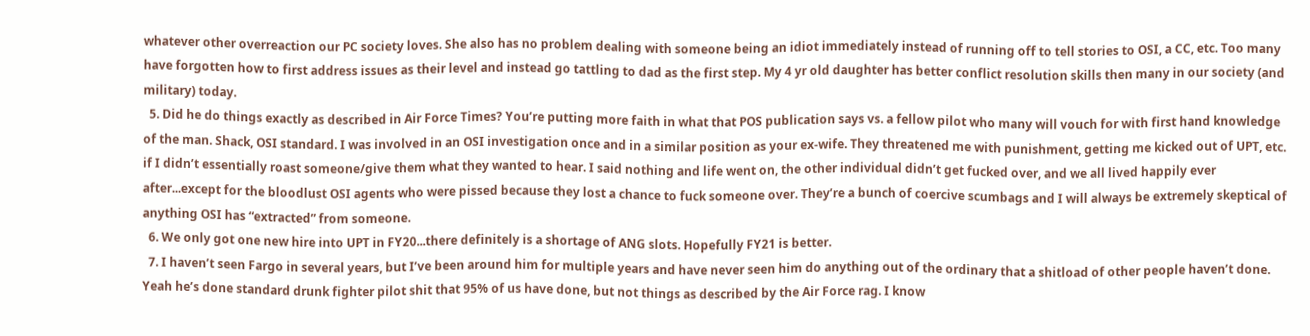whatever other overreaction our PC society loves. She also has no problem dealing with someone being an idiot immediately instead of running off to tell stories to OSI, a CC, etc. Too many have forgotten how to first address issues as their level and instead go tattling to dad as the first step. My 4 yr old daughter has better conflict resolution skills then many in our society (and military) today.
  5. Did he do things exactly as described in Air Force Times? You’re putting more faith in what that POS publication says vs. a fellow pilot who many will vouch for with first hand knowledge of the man. Shack, OSI standard. I was involved in an OSI investigation once and in a similar position as your ex-wife. They threatened me with punishment, getting me kicked out of UPT, etc. if I didn’t essentially roast someone/give them what they wanted to hear. I said nothing and life went on, the other individual didn’t get fucked over, and we all lived happily ever after...except for the bloodlust OSI agents who were pissed because they lost a chance to fuck someone over. They’re a bunch of coercive scumbags and I will always be extremely skeptical of anything OSI has “extracted” from someone.
  6. We only got one new hire into UPT in FY20...there definitely is a shortage of ANG slots. Hopefully FY21 is better.
  7. I haven’t seen Fargo in several years, but I’ve been around him for multiple years and have never seen him do anything out of the ordinary that a shitload of other people haven’t done. Yeah he’s done standard drunk fighter pilot shit that 95% of us have done, but not things as described by the Air Force rag. I know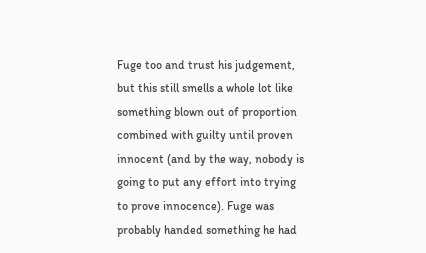Fuge too and trust his judgement, but this still smells a whole lot like something blown out of proportion combined with guilty until proven innocent (and by the way, nobody is going to put any effort into trying to prove innocence). Fuge was probably handed something he had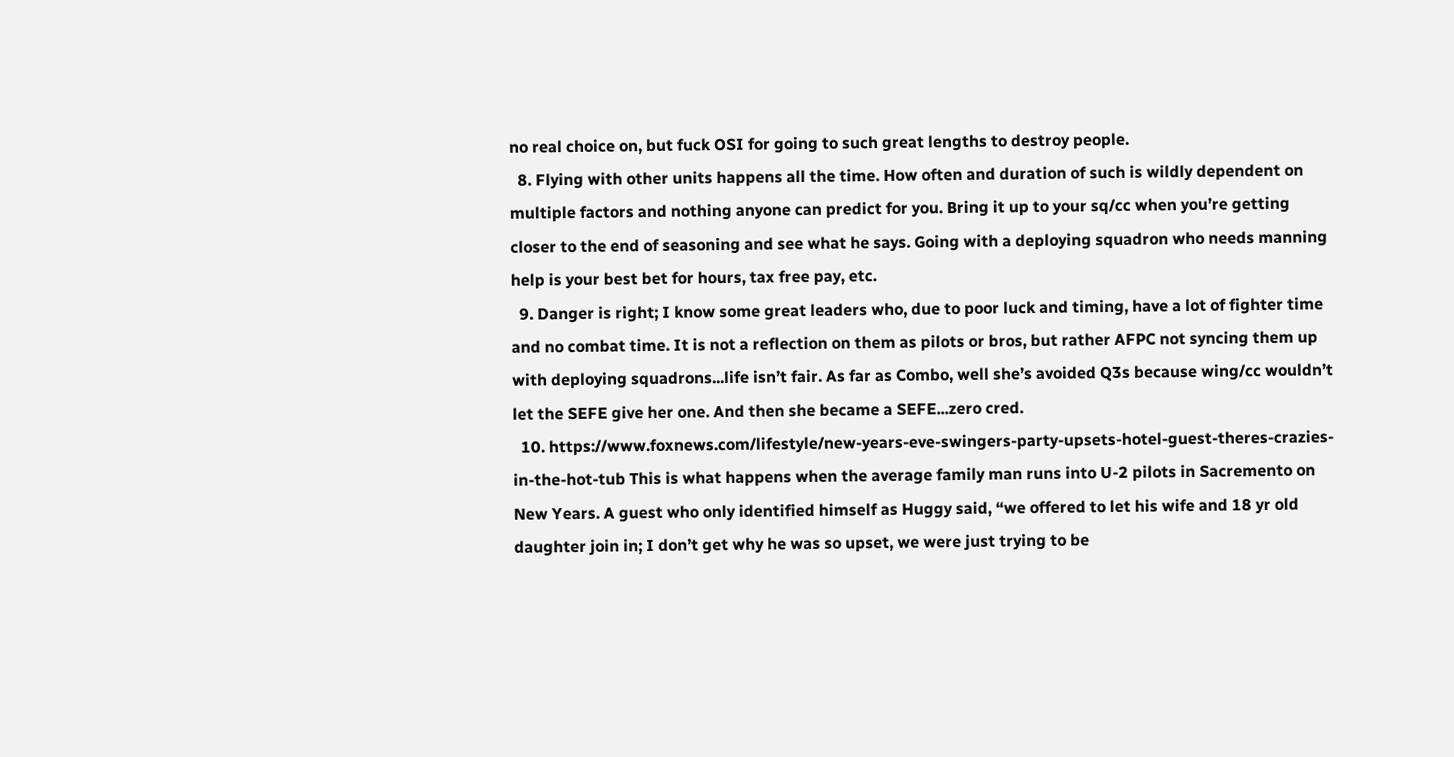no real choice on, but fuck OSI for going to such great lengths to destroy people.
  8. Flying with other units happens all the time. How often and duration of such is wildly dependent on multiple factors and nothing anyone can predict for you. Bring it up to your sq/cc when you’re getting closer to the end of seasoning and see what he says. Going with a deploying squadron who needs manning help is your best bet for hours, tax free pay, etc.
  9. Danger is right; I know some great leaders who, due to poor luck and timing, have a lot of fighter time and no combat time. It is not a reflection on them as pilots or bros, but rather AFPC not syncing them up with deploying squadrons...life isn’t fair. As far as Combo, well she’s avoided Q3s because wing/cc wouldn’t let the SEFE give her one. And then she became a SEFE...zero cred.
  10. https://www.foxnews.com/lifestyle/new-years-eve-swingers-party-upsets-hotel-guest-theres-crazies-in-the-hot-tub This is what happens when the average family man runs into U-2 pilots in Sacremento on New Years. A guest who only identified himself as Huggy said, “we offered to let his wife and 18 yr old daughter join in; I don’t get why he was so upset, we were just trying to be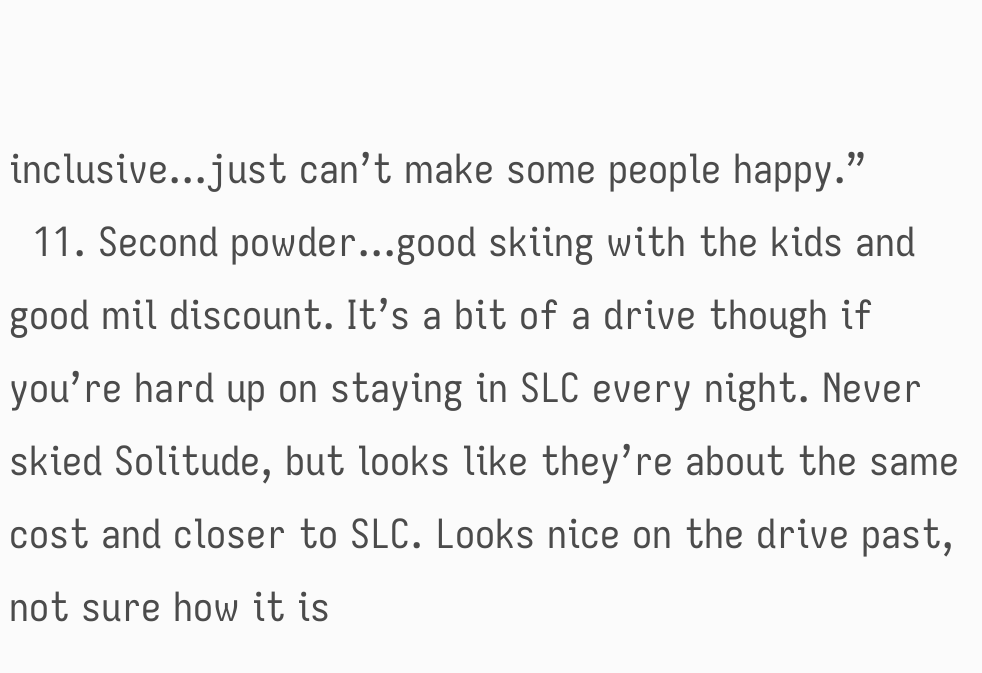inclusive...just can’t make some people happy.”
  11. Second powder...good skiing with the kids and good mil discount. It’s a bit of a drive though if you’re hard up on staying in SLC every night. Never skied Solitude, but looks like they’re about the same cost and closer to SLC. Looks nice on the drive past, not sure how it is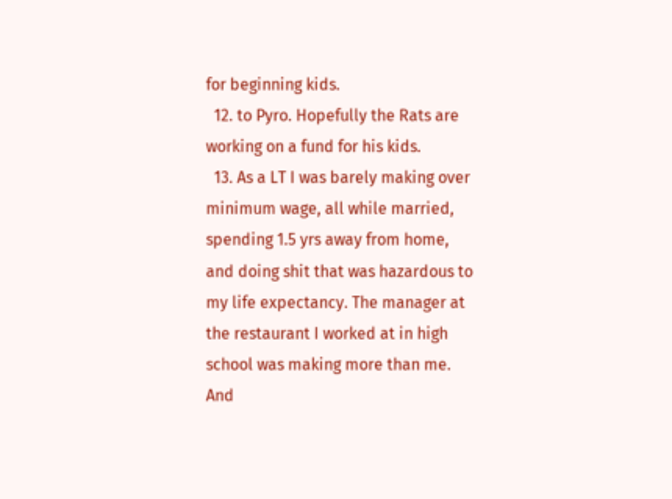for beginning kids.
  12. to Pyro. Hopefully the Rats are working on a fund for his kids.
  13. As a LT I was barely making over minimum wage, all while married, spending 1.5 yrs away from home, and doing shit that was hazardous to my life expectancy. The manager at the restaurant I worked at in high school was making more than me. And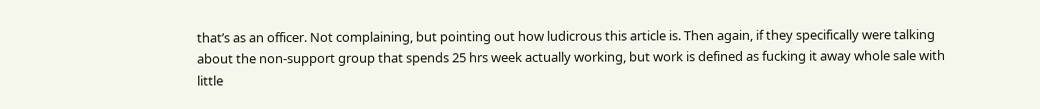that’s as an officer. Not complaining, but pointing out how ludicrous this article is. Then again, if they specifically were talking about the non-support group that spends 25 hrs week actually working, but work is defined as fucking it away whole sale with little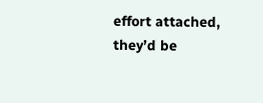effort attached, they’d be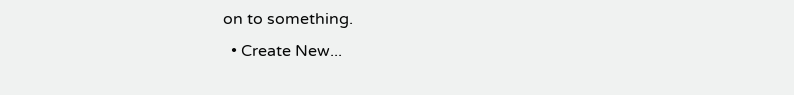on to something.
  • Create New...